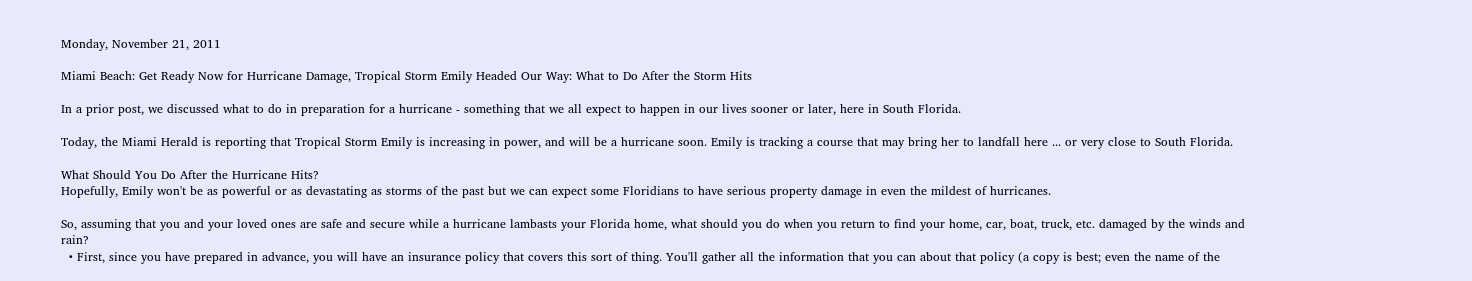Monday, November 21, 2011

Miami Beach: Get Ready Now for Hurricane Damage, Tropical Storm Emily Headed Our Way: What to Do After the Storm Hits

In a prior post, we discussed what to do in preparation for a hurricane - something that we all expect to happen in our lives sooner or later, here in South Florida.

Today, the Miami Herald is reporting that Tropical Storm Emily is increasing in power, and will be a hurricane soon. Emily is tracking a course that may bring her to landfall here ... or very close to South Florida.

What Should You Do After the Hurricane Hits?
Hopefully, Emily won't be as powerful or as devastating as storms of the past but we can expect some Floridians to have serious property damage in even the mildest of hurricanes.

So, assuming that you and your loved ones are safe and secure while a hurricane lambasts your Florida home, what should you do when you return to find your home, car, boat, truck, etc. damaged by the winds and rain?
  • First, since you have prepared in advance, you will have an insurance policy that covers this sort of thing. You'll gather all the information that you can about that policy (a copy is best; even the name of the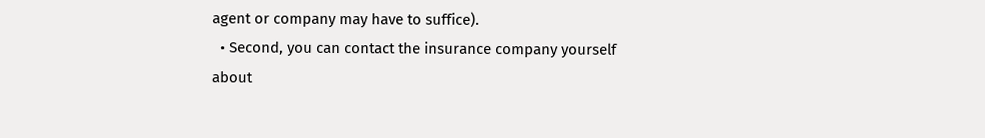agent or company may have to suffice).
  • Second, you can contact the insurance company yourself about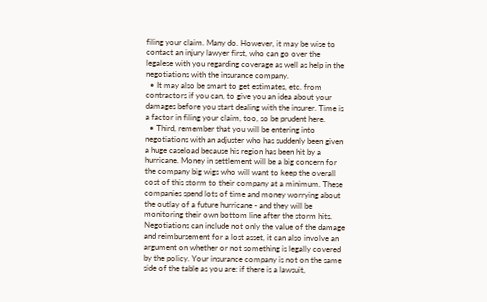filing your claim. Many do. However, it may be wise to contact an injury lawyer first, who can go over the legalese with you regarding coverage as well as help in the negotiations with the insurance company.
  • It may also be smart to get estimates, etc. from contractors if you can, to give you an idea about your damages before you start dealing with the insurer. Time is a factor in filing your claim, too, so be prudent here.
  • Third, remember that you will be entering into negotiations with an adjuster who has suddenly been given a huge caseload because his region has been hit by a hurricane. Money in settlement will be a big concern for the company big wigs who will want to keep the overall cost of this storm to their company at a minimum. These companies spend lots of time and money worrying about the outlay of a future hurricane - and they will be monitoring their own bottom line after the storm hits.
Negotiations can include not only the value of the damage and reimbursement for a lost asset, it can also involve an argument on whether or not something is legally covered by the policy. Your insurance company is not on the same side of the table as you are: if there is a lawsuit,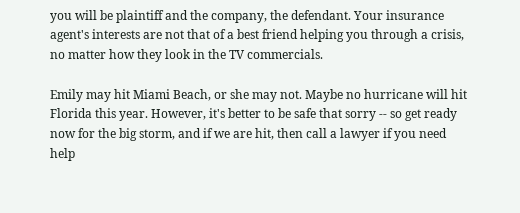you will be plaintiff and the company, the defendant. Your insurance agent's interests are not that of a best friend helping you through a crisis, no matter how they look in the TV commercials.

Emily may hit Miami Beach, or she may not. Maybe no hurricane will hit Florida this year. However, it's better to be safe that sorry -- so get ready now for the big storm, and if we are hit, then call a lawyer if you need help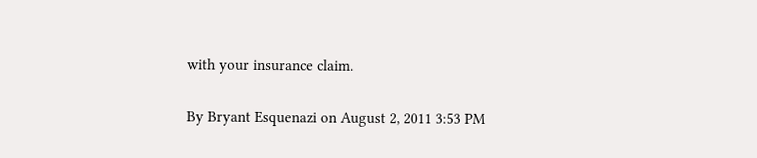with your insurance claim.

By Bryant Esquenazi on August 2, 2011 3:53 PM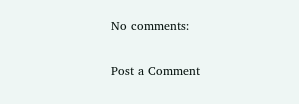No comments:

Post a Comment